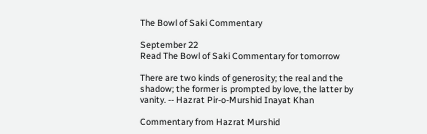The Bowl of Saki Commentary

September 22
Read The Bowl of Saki Commentary for tomorrow

There are two kinds of generosity; the real and the shadow; the former is prompted by love, the latter by vanity. -- Hazrat Pir-o-Murshid Inayat Khan

Commentary from Hazrat Murshid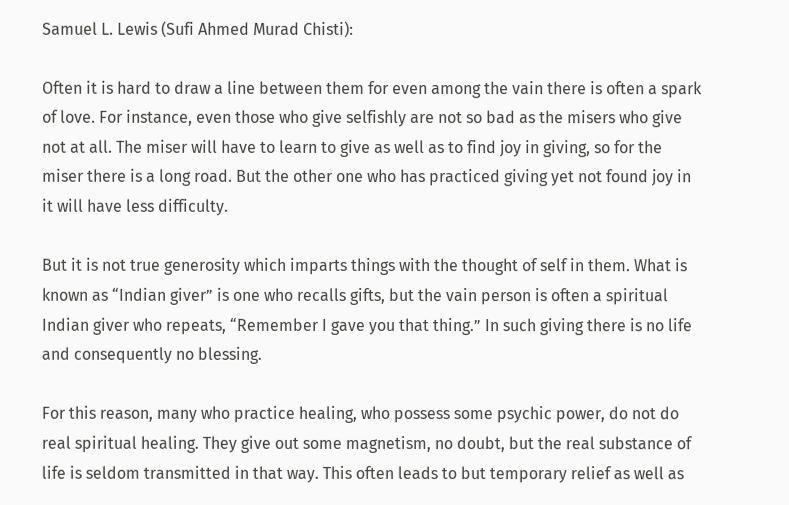Samuel L. Lewis (Sufi Ahmed Murad Chisti):

Often it is hard to draw a line between them for even among the vain there is often a spark of love. For instance, even those who give selfishly are not so bad as the misers who give not at all. The miser will have to learn to give as well as to find joy in giving, so for the miser there is a long road. But the other one who has practiced giving yet not found joy in it will have less difficulty.

But it is not true generosity which imparts things with the thought of self in them. What is known as “Indian giver” is one who recalls gifts, but the vain person is often a spiritual Indian giver who repeats, “Remember I gave you that thing.” In such giving there is no life and consequently no blessing.

For this reason, many who practice healing, who possess some psychic power, do not do real spiritual healing. They give out some magnetism, no doubt, but the real substance of life is seldom transmitted in that way. This often leads to but temporary relief as well as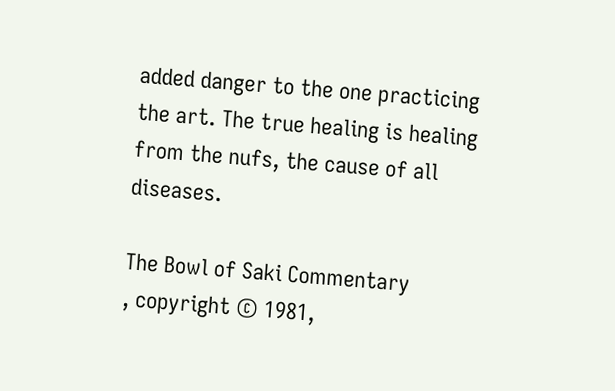added danger to the one practicing the art. The true healing is healing from the nufs, the cause of all diseases.

The Bowl of Saki Commentary
, copyright © 1981,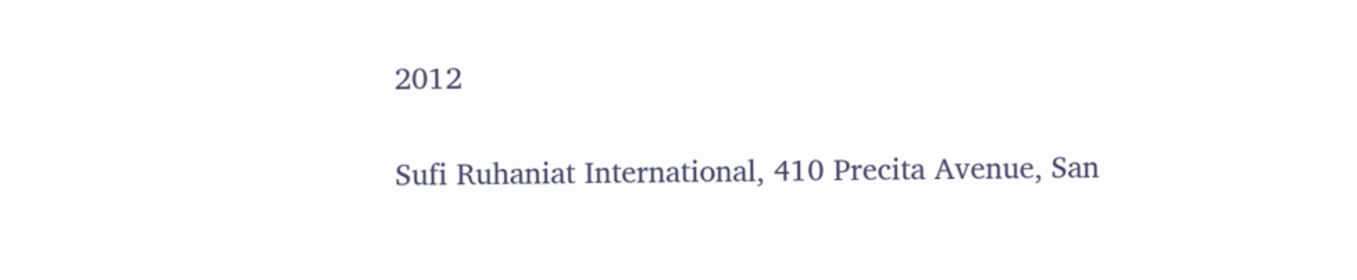2012

Sufi Ruhaniat International, 410 Precita Avenue, San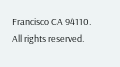Francisco CA 94110. All rights reserved.